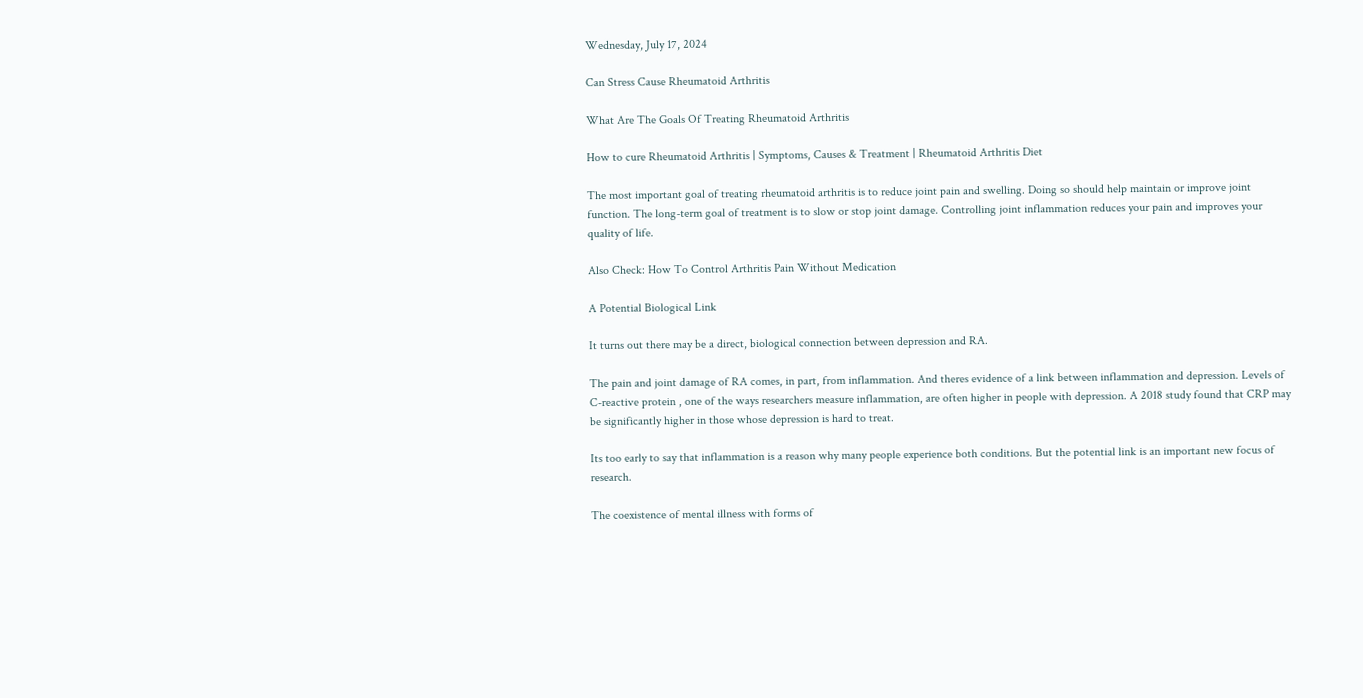Wednesday, July 17, 2024

Can Stress Cause Rheumatoid Arthritis

What Are The Goals Of Treating Rheumatoid Arthritis

How to cure Rheumatoid Arthritis | Symptoms, Causes & Treatment | Rheumatoid Arthritis Diet

The most important goal of treating rheumatoid arthritis is to reduce joint pain and swelling. Doing so should help maintain or improve joint function. The long-term goal of treatment is to slow or stop joint damage. Controlling joint inflammation reduces your pain and improves your quality of life.

Also Check: How To Control Arthritis Pain Without Medication

A Potential Biological Link

It turns out there may be a direct, biological connection between depression and RA.

The pain and joint damage of RA comes, in part, from inflammation. And theres evidence of a link between inflammation and depression. Levels of C-reactive protein , one of the ways researchers measure inflammation, are often higher in people with depression. A 2018 study found that CRP may be significantly higher in those whose depression is hard to treat.

Its too early to say that inflammation is a reason why many people experience both conditions. But the potential link is an important new focus of research.

The coexistence of mental illness with forms of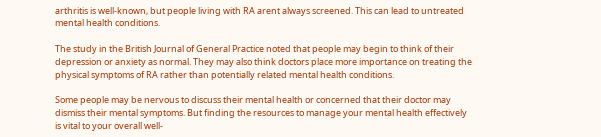arthritis is well-known, but people living with RA arent always screened. This can lead to untreated mental health conditions.

The study in the British Journal of General Practice noted that people may begin to think of their depression or anxiety as normal. They may also think doctors place more importance on treating the physical symptoms of RA rather than potentially related mental health conditions.

Some people may be nervous to discuss their mental health or concerned that their doctor may dismiss their mental symptoms. But finding the resources to manage your mental health effectively is vital to your overall well-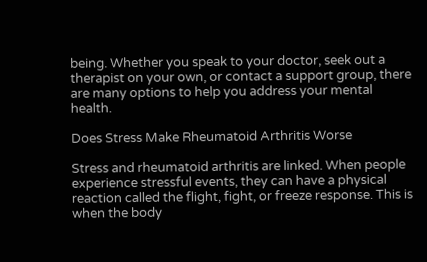being. Whether you speak to your doctor, seek out a therapist on your own, or contact a support group, there are many options to help you address your mental health.

Does Stress Make Rheumatoid Arthritis Worse

Stress and rheumatoid arthritis are linked. When people experience stressful events, they can have a physical reaction called the flight, fight, or freeze response. This is when the body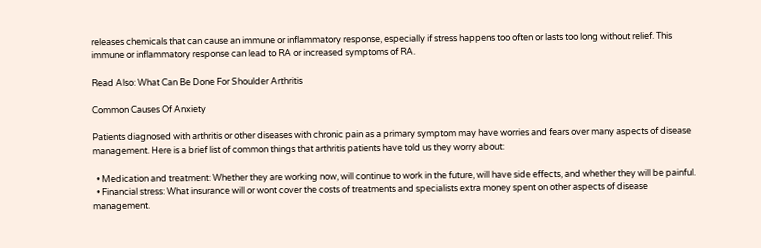releases chemicals that can cause an immune or inflammatory response, especially if stress happens too often or lasts too long without relief. This immune or inflammatory response can lead to RA or increased symptoms of RA.

Read Also: What Can Be Done For Shoulder Arthritis

Common Causes Of Anxiety

Patients diagnosed with arthritis or other diseases with chronic pain as a primary symptom may have worries and fears over many aspects of disease management. Here is a brief list of common things that arthritis patients have told us they worry about:

  • Medication and treatment: Whether they are working now, will continue to work in the future, will have side effects, and whether they will be painful.
  • Financial stress: What insurance will or wont cover the costs of treatments and specialists extra money spent on other aspects of disease management.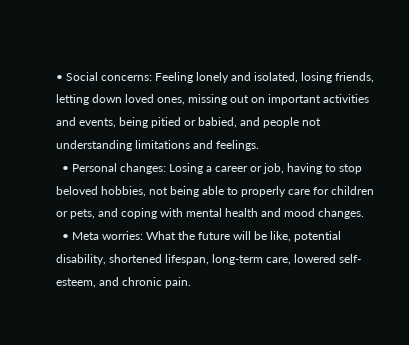• Social concerns: Feeling lonely and isolated, losing friends, letting down loved ones, missing out on important activities and events, being pitied or babied, and people not understanding limitations and feelings.
  • Personal changes: Losing a career or job, having to stop beloved hobbies, not being able to properly care for children or pets, and coping with mental health and mood changes.
  • Meta worries: What the future will be like, potential disability, shortened lifespan, long-term care, lowered self-esteem, and chronic pain.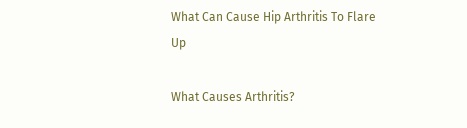What Can Cause Hip Arthritis To Flare Up

What Causes Arthritis?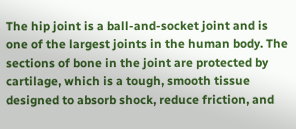The hip joint is a ball-and-socket joint and is one of the largest joints in the human body. The sections of bone in the joint are protected by cartilage, which is a tough, smooth tissue designed to absorb shock, reduce friction, and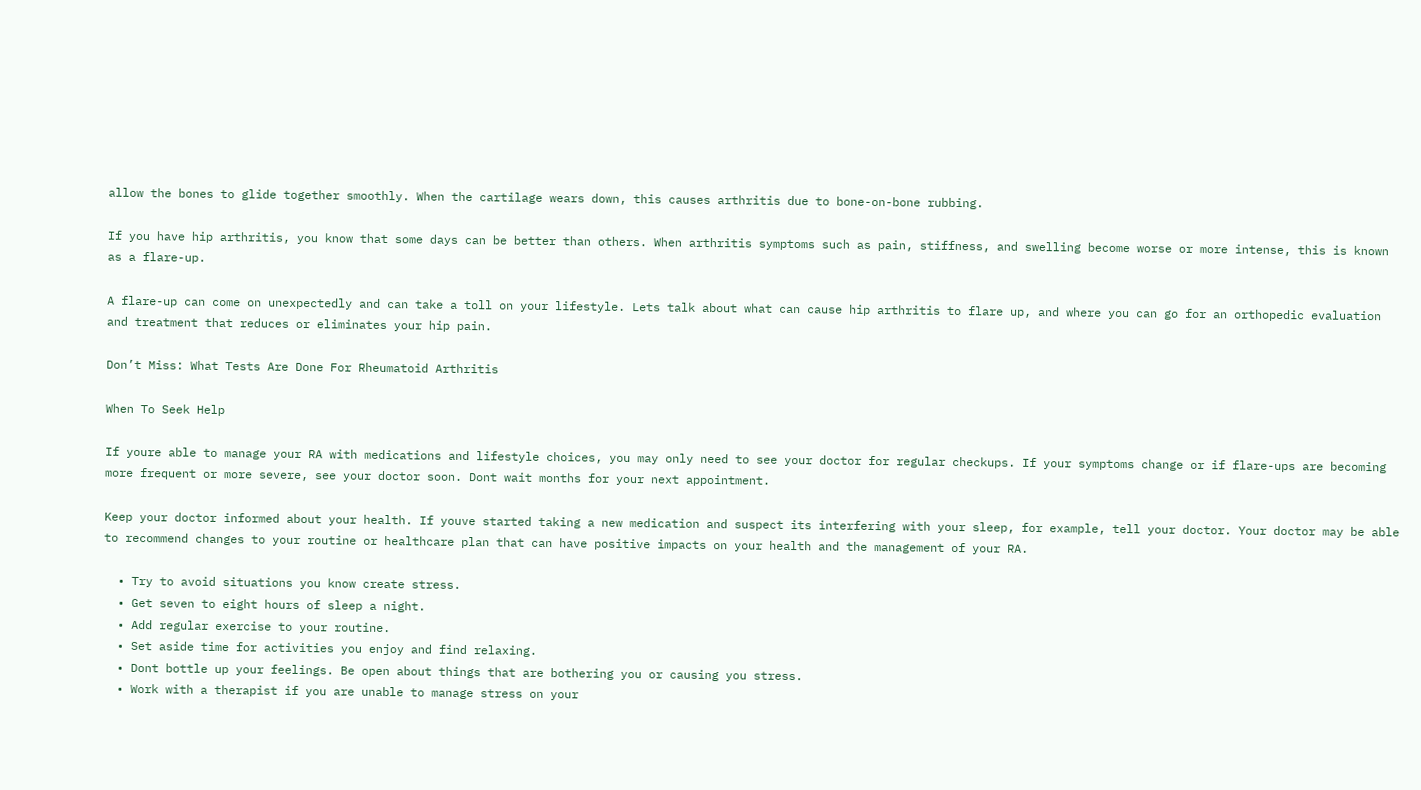allow the bones to glide together smoothly. When the cartilage wears down, this causes arthritis due to bone-on-bone rubbing.

If you have hip arthritis, you know that some days can be better than others. When arthritis symptoms such as pain, stiffness, and swelling become worse or more intense, this is known as a flare-up.

A flare-up can come on unexpectedly and can take a toll on your lifestyle. Lets talk about what can cause hip arthritis to flare up, and where you can go for an orthopedic evaluation and treatment that reduces or eliminates your hip pain.

Don’t Miss: What Tests Are Done For Rheumatoid Arthritis

When To Seek Help

If youre able to manage your RA with medications and lifestyle choices, you may only need to see your doctor for regular checkups. If your symptoms change or if flare-ups are becoming more frequent or more severe, see your doctor soon. Dont wait months for your next appointment.

Keep your doctor informed about your health. If youve started taking a new medication and suspect its interfering with your sleep, for example, tell your doctor. Your doctor may be able to recommend changes to your routine or healthcare plan that can have positive impacts on your health and the management of your RA.

  • Try to avoid situations you know create stress.
  • Get seven to eight hours of sleep a night.
  • Add regular exercise to your routine.
  • Set aside time for activities you enjoy and find relaxing.
  • Dont bottle up your feelings. Be open about things that are bothering you or causing you stress.
  • Work with a therapist if you are unable to manage stress on your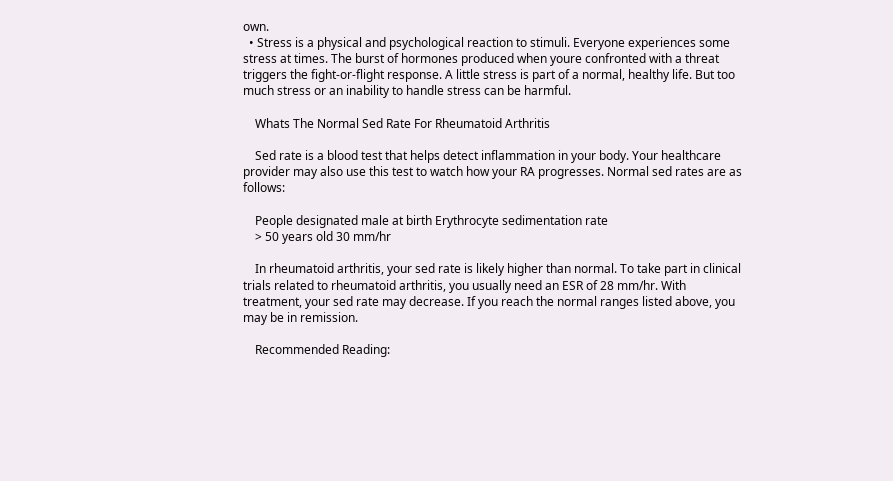own.
  • Stress is a physical and psychological reaction to stimuli. Everyone experiences some stress at times. The burst of hormones produced when youre confronted with a threat triggers the fight-or-flight response. A little stress is part of a normal, healthy life. But too much stress or an inability to handle stress can be harmful.

    Whats The Normal Sed Rate For Rheumatoid Arthritis

    Sed rate is a blood test that helps detect inflammation in your body. Your healthcare provider may also use this test to watch how your RA progresses. Normal sed rates are as follows:

    People designated male at birth Erythrocyte sedimentation rate
    > 50 years old 30 mm/hr

    In rheumatoid arthritis, your sed rate is likely higher than normal. To take part in clinical trials related to rheumatoid arthritis, you usually need an ESR of 28 mm/hr. With treatment, your sed rate may decrease. If you reach the normal ranges listed above, you may be in remission.

    Recommended Reading: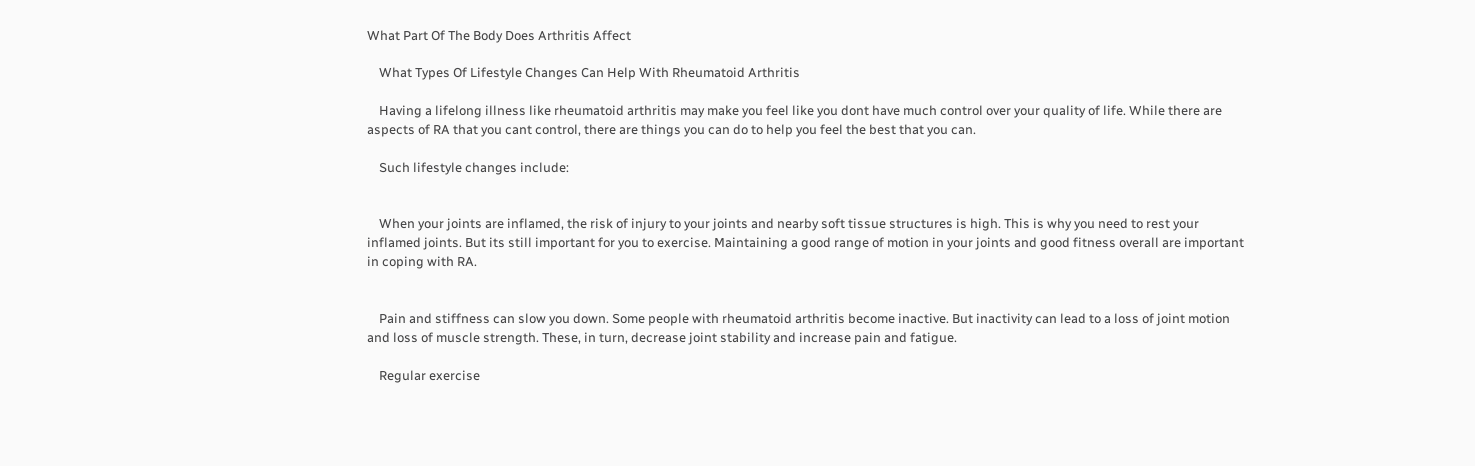What Part Of The Body Does Arthritis Affect

    What Types Of Lifestyle Changes Can Help With Rheumatoid Arthritis

    Having a lifelong illness like rheumatoid arthritis may make you feel like you dont have much control over your quality of life. While there are aspects of RA that you cant control, there are things you can do to help you feel the best that you can.

    Such lifestyle changes include:


    When your joints are inflamed, the risk of injury to your joints and nearby soft tissue structures is high. This is why you need to rest your inflamed joints. But its still important for you to exercise. Maintaining a good range of motion in your joints and good fitness overall are important in coping with RA.


    Pain and stiffness can slow you down. Some people with rheumatoid arthritis become inactive. But inactivity can lead to a loss of joint motion and loss of muscle strength. These, in turn, decrease joint stability and increase pain and fatigue.

    Regular exercise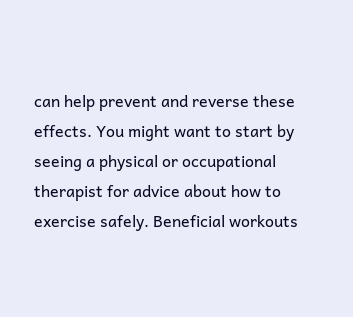can help prevent and reverse these effects. You might want to start by seeing a physical or occupational therapist for advice about how to exercise safely. Beneficial workouts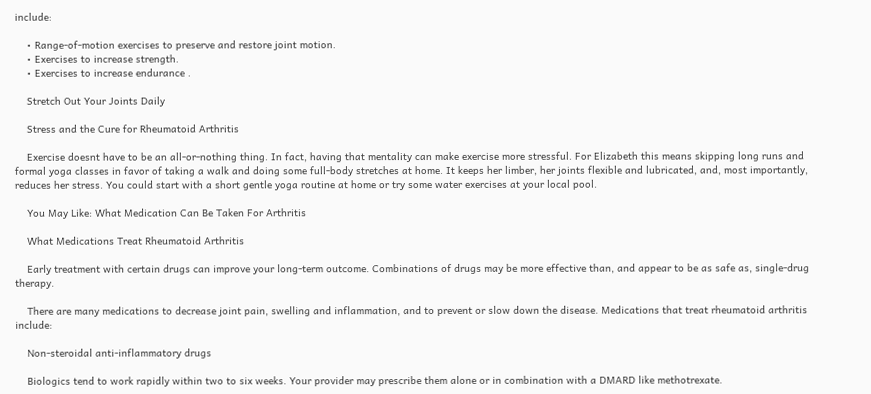include:

    • Range-of-motion exercises to preserve and restore joint motion.
    • Exercises to increase strength.
    • Exercises to increase endurance .

    Stretch Out Your Joints Daily

    Stress and the Cure for Rheumatoid Arthritis

    Exercise doesnt have to be an all-or-nothing thing. In fact, having that mentality can make exercise more stressful. For Elizabeth this means skipping long runs and formal yoga classes in favor of taking a walk and doing some full-body stretches at home. It keeps her limber, her joints flexible and lubricated, and, most importantly, reduces her stress. You could start with a short gentle yoga routine at home or try some water exercises at your local pool.

    You May Like: What Medication Can Be Taken For Arthritis

    What Medications Treat Rheumatoid Arthritis

    Early treatment with certain drugs can improve your long-term outcome. Combinations of drugs may be more effective than, and appear to be as safe as, single-drug therapy.

    There are many medications to decrease joint pain, swelling and inflammation, and to prevent or slow down the disease. Medications that treat rheumatoid arthritis include:

    Non-steroidal anti-inflammatory drugs

    Biologics tend to work rapidly within two to six weeks. Your provider may prescribe them alone or in combination with a DMARD like methotrexate.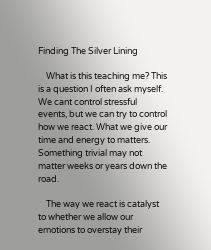Finding The Silver Lining

    What is this teaching me? This is a question I often ask myself. We cant control stressful events, but we can try to control how we react. What we give our time and energy to matters. Something trivial may not matter weeks or years down the road.

    The way we react is catalyst to whether we allow our emotions to overstay their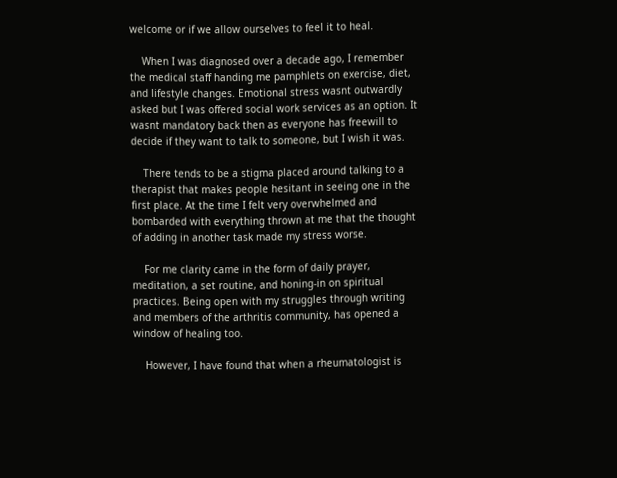welcome or if we allow ourselves to feel it to heal.

    When I was diagnosed over a decade ago, I remember the medical staff handing me pamphlets on exercise, diet, and lifestyle changes. Emotional stress wasnt outwardly asked but I was offered social work services as an option. It wasnt mandatory back then as everyone has freewill to decide if they want to talk to someone, but I wish it was.

    There tends to be a stigma placed around talking to a therapist that makes people hesitant in seeing one in the first place. At the time I felt very overwhelmed and bombarded with everything thrown at me that the thought of adding in another task made my stress worse.

    For me clarity came in the form of daily prayer, meditation, a set routine, and honing-in on spiritual practices. Being open with my struggles through writing and members of the arthritis community, has opened a window of healing too.

    However, I have found that when a rheumatologist is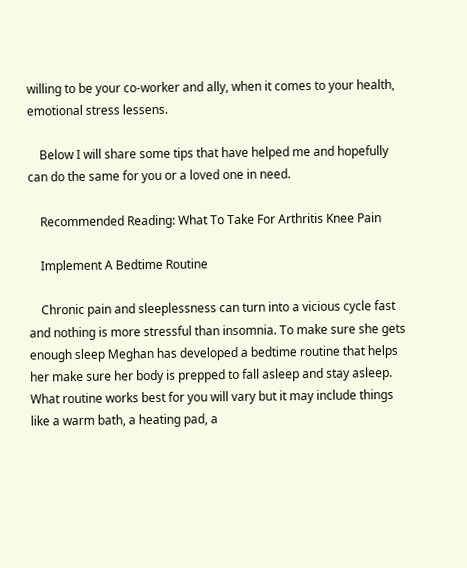willing to be your co-worker and ally, when it comes to your health, emotional stress lessens.

    Below I will share some tips that have helped me and hopefully can do the same for you or a loved one in need.

    Recommended Reading: What To Take For Arthritis Knee Pain

    Implement A Bedtime Routine

    Chronic pain and sleeplessness can turn into a vicious cycle fast and nothing is more stressful than insomnia. To make sure she gets enough sleep Meghan has developed a bedtime routine that helps her make sure her body is prepped to fall asleep and stay asleep. What routine works best for you will vary but it may include things like a warm bath, a heating pad, a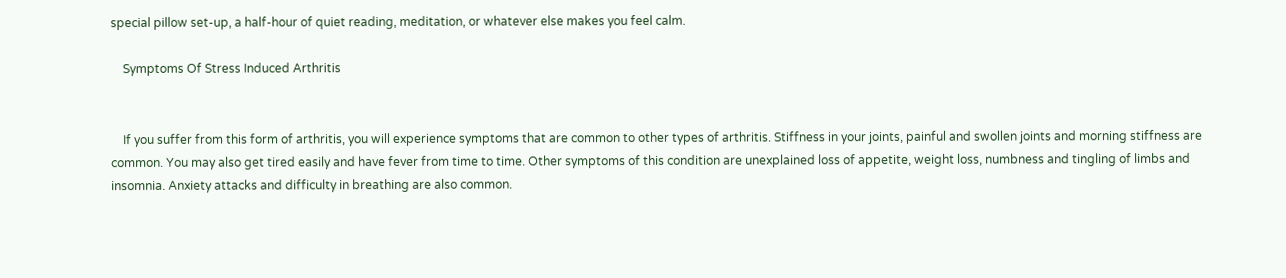special pillow set-up, a half-hour of quiet reading, meditation, or whatever else makes you feel calm.

    Symptoms Of Stress Induced Arthritis


    If you suffer from this form of arthritis, you will experience symptoms that are common to other types of arthritis. Stiffness in your joints, painful and swollen joints and morning stiffness are common. You may also get tired easily and have fever from time to time. Other symptoms of this condition are unexplained loss of appetite, weight loss, numbness and tingling of limbs and insomnia. Anxiety attacks and difficulty in breathing are also common.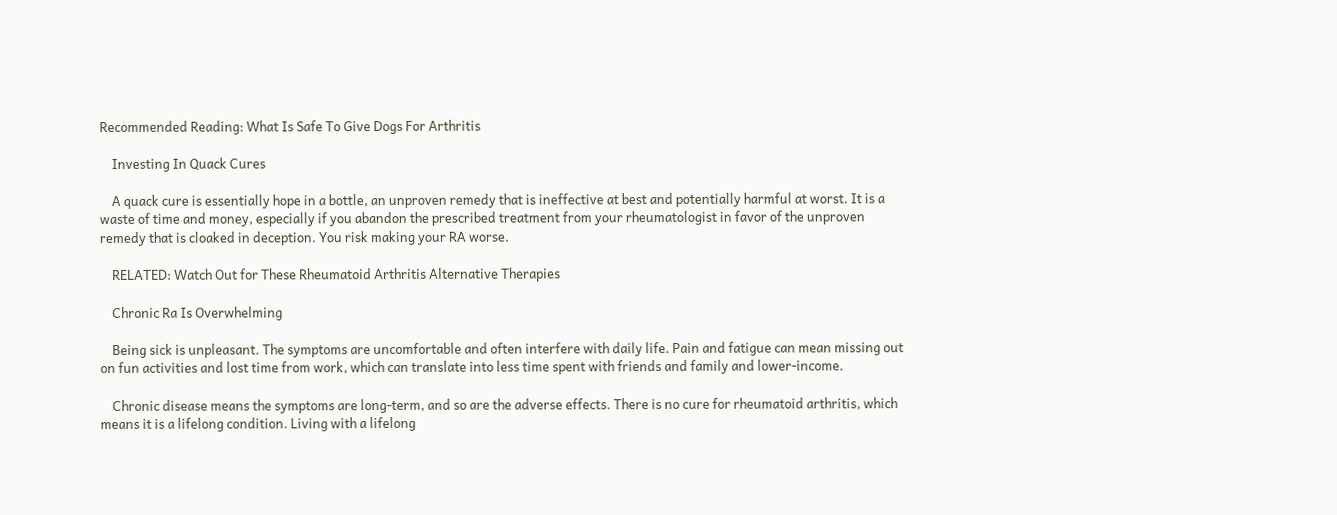Recommended Reading: What Is Safe To Give Dogs For Arthritis

    Investing In Quack Cures

    A quack cure is essentially hope in a bottle, an unproven remedy that is ineffective at best and potentially harmful at worst. It is a waste of time and money, especially if you abandon the prescribed treatment from your rheumatologist in favor of the unproven remedy that is cloaked in deception. You risk making your RA worse.

    RELATED: Watch Out for These Rheumatoid Arthritis Alternative Therapies

    Chronic Ra Is Overwhelming

    Being sick is unpleasant. The symptoms are uncomfortable and often interfere with daily life. Pain and fatigue can mean missing out on fun activities and lost time from work, which can translate into less time spent with friends and family and lower-income.

    Chronic disease means the symptoms are long-term, and so are the adverse effects. There is no cure for rheumatoid arthritis, which means it is a lifelong condition. Living with a lifelong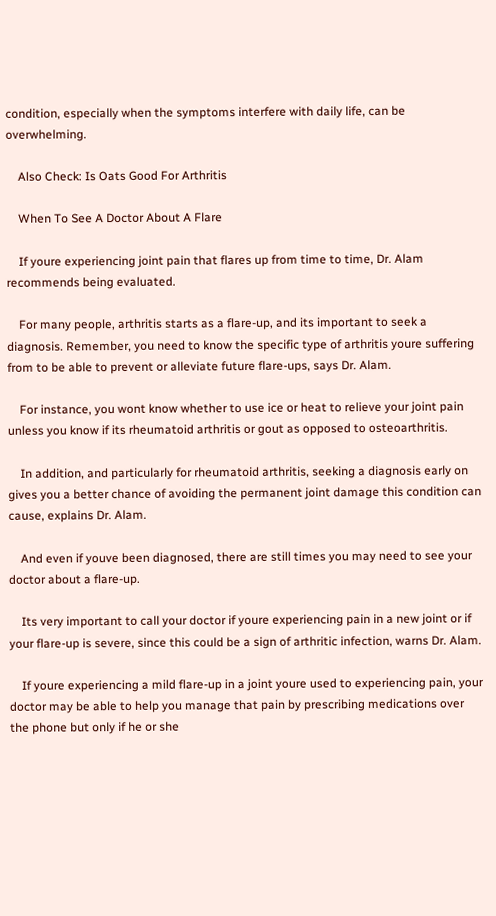condition, especially when the symptoms interfere with daily life, can be overwhelming.

    Also Check: Is Oats Good For Arthritis

    When To See A Doctor About A Flare

    If youre experiencing joint pain that flares up from time to time, Dr. Alam recommends being evaluated.

    For many people, arthritis starts as a flare-up, and its important to seek a diagnosis. Remember, you need to know the specific type of arthritis youre suffering from to be able to prevent or alleviate future flare-ups, says Dr. Alam.

    For instance, you wont know whether to use ice or heat to relieve your joint pain unless you know if its rheumatoid arthritis or gout as opposed to osteoarthritis.

    In addition, and particularly for rheumatoid arthritis, seeking a diagnosis early on gives you a better chance of avoiding the permanent joint damage this condition can cause, explains Dr. Alam.

    And even if youve been diagnosed, there are still times you may need to see your doctor about a flare-up.

    Its very important to call your doctor if youre experiencing pain in a new joint or if your flare-up is severe, since this could be a sign of arthritic infection, warns Dr. Alam.

    If youre experiencing a mild flare-up in a joint youre used to experiencing pain, your doctor may be able to help you manage that pain by prescribing medications over the phone but only if he or she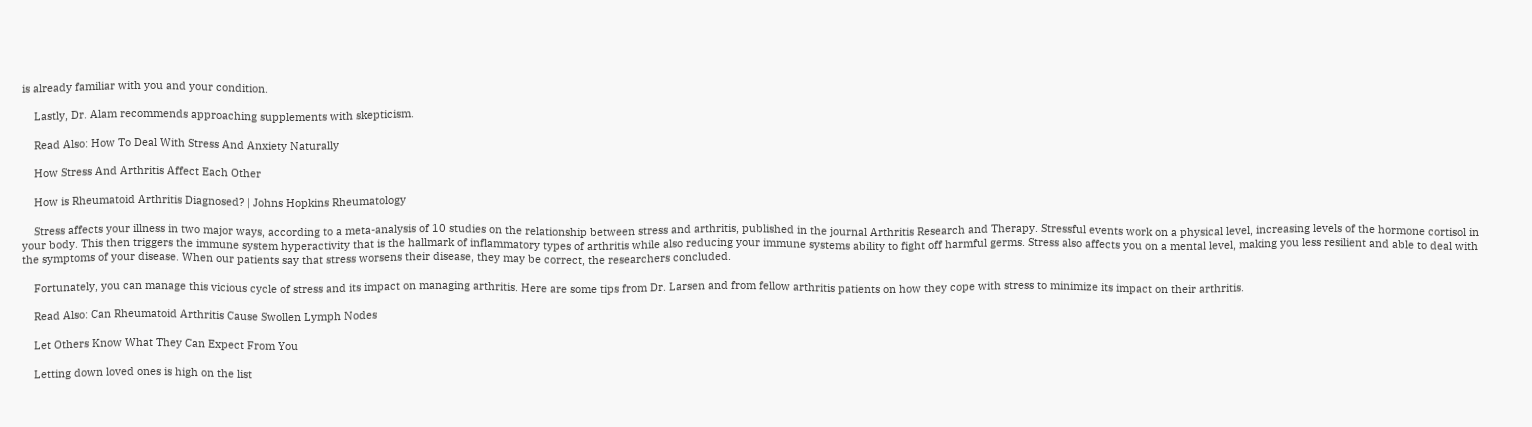is already familiar with you and your condition.

    Lastly, Dr. Alam recommends approaching supplements with skepticism.

    Read Also: How To Deal With Stress And Anxiety Naturally

    How Stress And Arthritis Affect Each Other

    How is Rheumatoid Arthritis Diagnosed? | Johns Hopkins Rheumatology

    Stress affects your illness in two major ways, according to a meta-analysis of 10 studies on the relationship between stress and arthritis, published in the journal Arthritis Research and Therapy. Stressful events work on a physical level, increasing levels of the hormone cortisol in your body. This then triggers the immune system hyperactivity that is the hallmark of inflammatory types of arthritis while also reducing your immune systems ability to fight off harmful germs. Stress also affects you on a mental level, making you less resilient and able to deal with the symptoms of your disease. When our patients say that stress worsens their disease, they may be correct, the researchers concluded.

    Fortunately, you can manage this vicious cycle of stress and its impact on managing arthritis. Here are some tips from Dr. Larsen and from fellow arthritis patients on how they cope with stress to minimize its impact on their arthritis.

    Read Also: Can Rheumatoid Arthritis Cause Swollen Lymph Nodes

    Let Others Know What They Can Expect From You

    Letting down loved ones is high on the list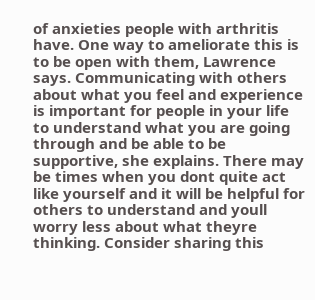of anxieties people with arthritis have. One way to ameliorate this is to be open with them, Lawrence says. Communicating with others about what you feel and experience is important for people in your life to understand what you are going through and be able to be supportive, she explains. There may be times when you dont quite act like yourself and it will be helpful for others to understand and youll worry less about what theyre thinking. Consider sharing this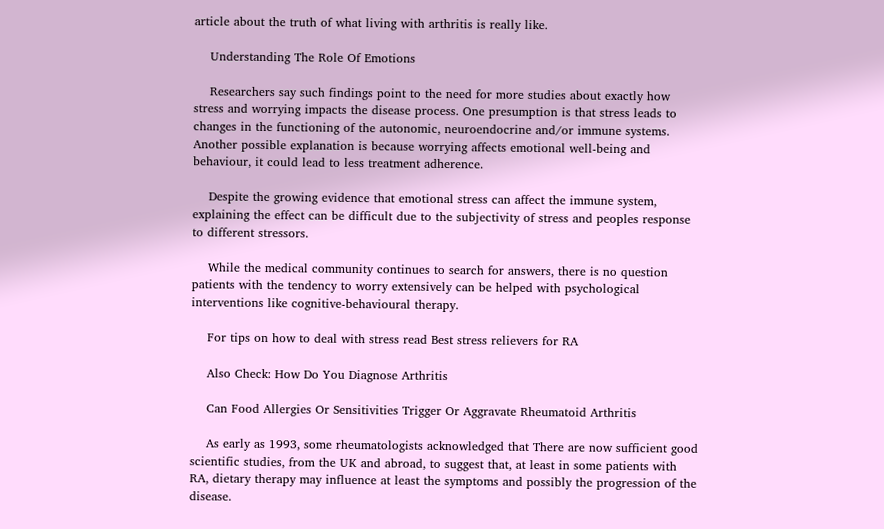article about the truth of what living with arthritis is really like.

    Understanding The Role Of Emotions

    Researchers say such findings point to the need for more studies about exactly how stress and worrying impacts the disease process. One presumption is that stress leads to changes in the functioning of the autonomic, neuroendocrine and/or immune systems. Another possible explanation is because worrying affects emotional well-being and behaviour, it could lead to less treatment adherence.

    Despite the growing evidence that emotional stress can affect the immune system, explaining the effect can be difficult due to the subjectivity of stress and peoples response to different stressors.

    While the medical community continues to search for answers, there is no question patients with the tendency to worry extensively can be helped with psychological interventions like cognitive-behavioural therapy.

    For tips on how to deal with stress read Best stress relievers for RA

    Also Check: How Do You Diagnose Arthritis

    Can Food Allergies Or Sensitivities Trigger Or Aggravate Rheumatoid Arthritis

    As early as 1993, some rheumatologists acknowledged that There are now sufficient good scientific studies, from the UK and abroad, to suggest that, at least in some patients with RA, dietary therapy may influence at least the symptoms and possibly the progression of the disease.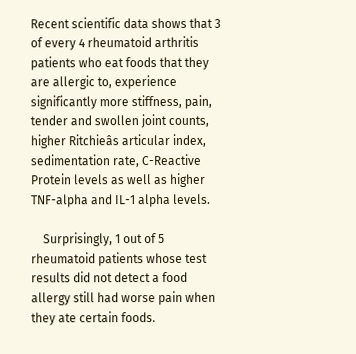Recent scientific data shows that 3 of every 4 rheumatoid arthritis patients who eat foods that they are allergic to, experience significantly more stiffness, pain, tender and swollen joint counts, higher Ritchieâs articular index, sedimentation rate, C-Reactive Protein levels as well as higher TNF-alpha and IL-1 alpha levels.

    Surprisingly, 1 out of 5 rheumatoid patients whose test results did not detect a food allergy still had worse pain when they ate certain foods.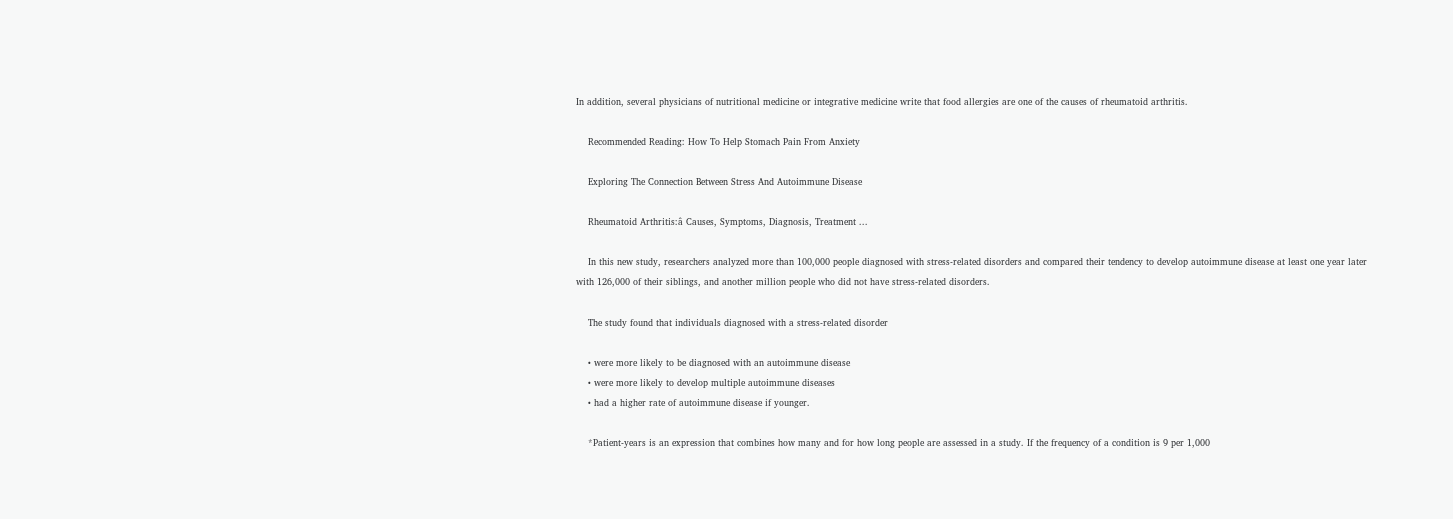In addition, several physicians of nutritional medicine or integrative medicine write that food allergies are one of the causes of rheumatoid arthritis.

    Recommended Reading: How To Help Stomach Pain From Anxiety

    Exploring The Connection Between Stress And Autoimmune Disease

    Rheumatoid Arthritis:â Causes, Symptoms, Diagnosis, Treatment ...

    In this new study, researchers analyzed more than 100,000 people diagnosed with stress-related disorders and compared their tendency to develop autoimmune disease at least one year later with 126,000 of their siblings, and another million people who did not have stress-related disorders.

    The study found that individuals diagnosed with a stress-related disorder

    • were more likely to be diagnosed with an autoimmune disease
    • were more likely to develop multiple autoimmune diseases
    • had a higher rate of autoimmune disease if younger.

    *Patient-years is an expression that combines how many and for how long people are assessed in a study. If the frequency of a condition is 9 per 1,000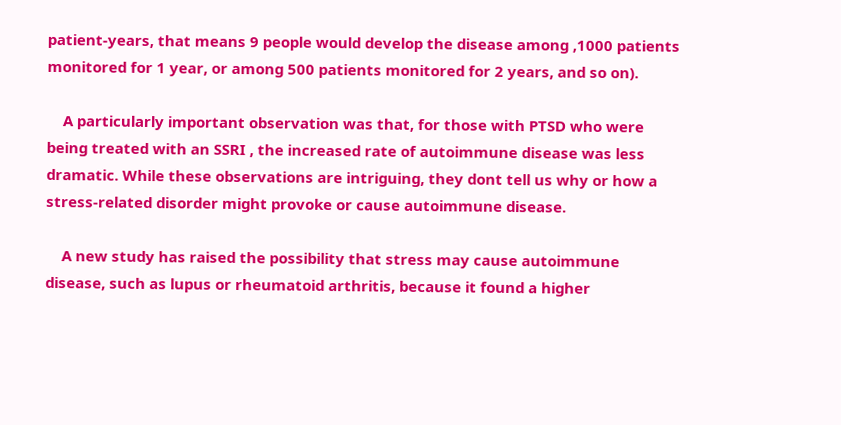patient-years, that means 9 people would develop the disease among ,1000 patients monitored for 1 year, or among 500 patients monitored for 2 years, and so on).

    A particularly important observation was that, for those with PTSD who were being treated with an SSRI , the increased rate of autoimmune disease was less dramatic. While these observations are intriguing, they dont tell us why or how a stress-related disorder might provoke or cause autoimmune disease.

    A new study has raised the possibility that stress may cause autoimmune disease, such as lupus or rheumatoid arthritis, because it found a higher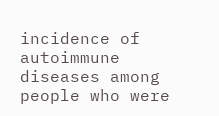incidence of autoimmune diseases among people who were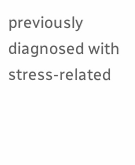previously diagnosed with stress-related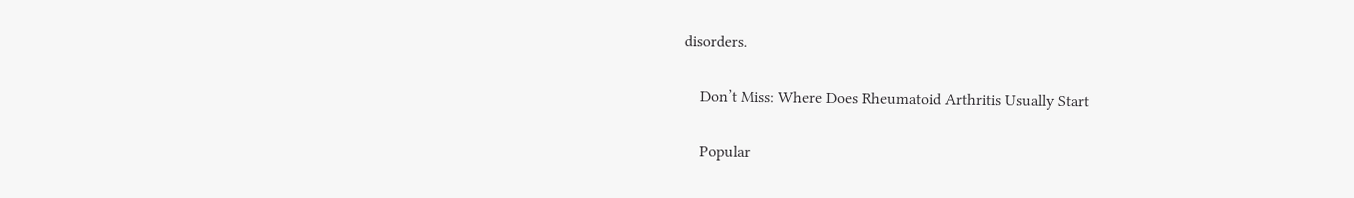disorders.

    Don’t Miss: Where Does Rheumatoid Arthritis Usually Start

    Popular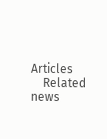Articles
    Related news